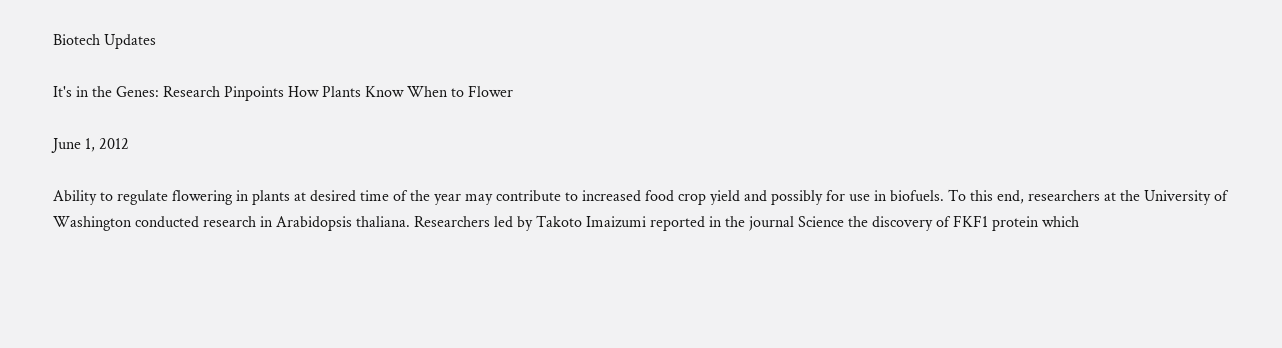Biotech Updates

It's in the Genes: Research Pinpoints How Plants Know When to Flower

June 1, 2012

Ability to regulate flowering in plants at desired time of the year may contribute to increased food crop yield and possibly for use in biofuels. To this end, researchers at the University of Washington conducted research in Arabidopsis thaliana. Researchers led by Takoto Imaizumi reported in the journal Science the discovery of FKF1 protein which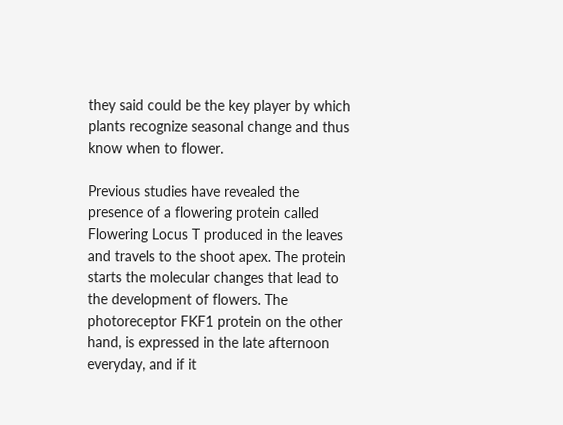they said could be the key player by which plants recognize seasonal change and thus know when to flower.

Previous studies have revealed the presence of a flowering protein called Flowering Locus T produced in the leaves and travels to the shoot apex. The protein starts the molecular changes that lead to the development of flowers. The photoreceptor FKF1 protein on the other hand, is expressed in the late afternoon everyday, and if it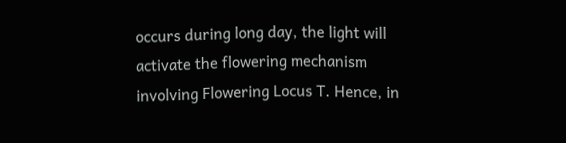occurs during long day, the light will activate the flowering mechanism involving Flowering Locus T. Hence, in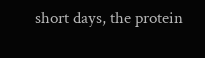short days, the protein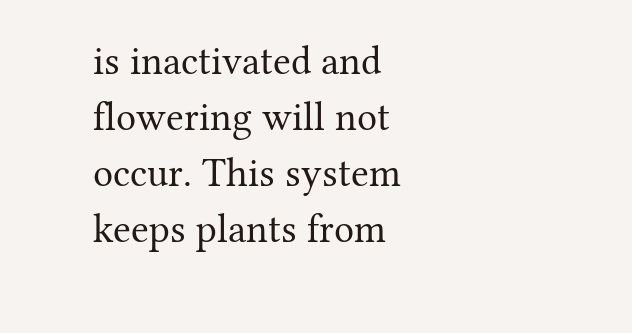is inactivated and flowering will not occur. This system keeps plants from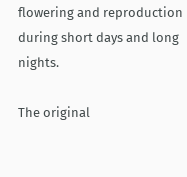flowering and reproduction during short days and long nights.

The original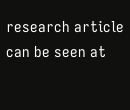research article can be seen at